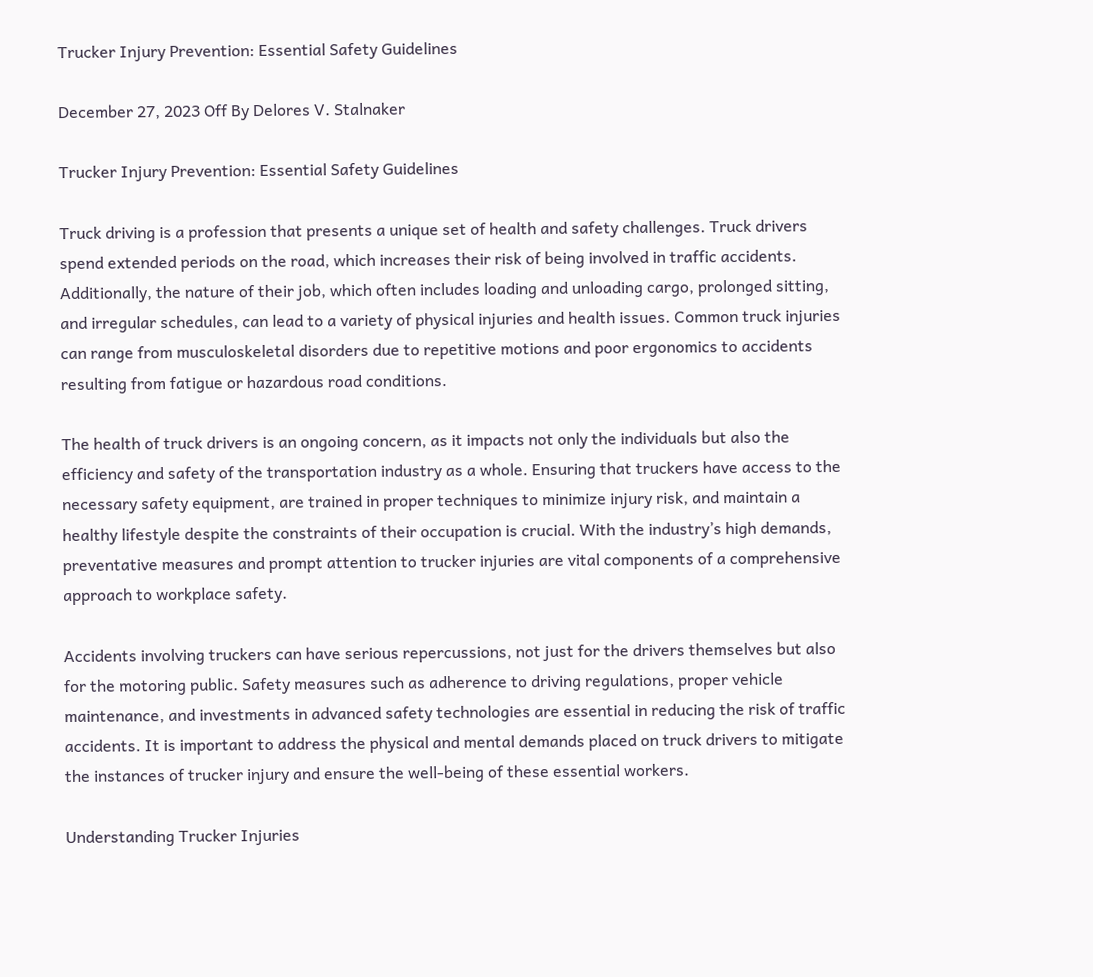Trucker Injury Prevention: Essential Safety Guidelines

December 27, 2023 Off By Delores V. Stalnaker

Trucker Injury Prevention: Essential Safety Guidelines

Truck driving is a profession that presents a unique set of health and safety challenges. Truck drivers spend extended periods on the road, which increases their risk of being involved in traffic accidents. Additionally, the nature of their job, which often includes loading and unloading cargo, prolonged sitting, and irregular schedules, can lead to a variety of physical injuries and health issues. Common truck injuries can range from musculoskeletal disorders due to repetitive motions and poor ergonomics to accidents resulting from fatigue or hazardous road conditions.

The health of truck drivers is an ongoing concern, as it impacts not only the individuals but also the efficiency and safety of the transportation industry as a whole. Ensuring that truckers have access to the necessary safety equipment, are trained in proper techniques to minimize injury risk, and maintain a healthy lifestyle despite the constraints of their occupation is crucial. With the industry’s high demands, preventative measures and prompt attention to trucker injuries are vital components of a comprehensive approach to workplace safety.

Accidents involving truckers can have serious repercussions, not just for the drivers themselves but also for the motoring public. Safety measures such as adherence to driving regulations, proper vehicle maintenance, and investments in advanced safety technologies are essential in reducing the risk of traffic accidents. It is important to address the physical and mental demands placed on truck drivers to mitigate the instances of trucker injury and ensure the well-being of these essential workers.

Understanding Trucker Injuries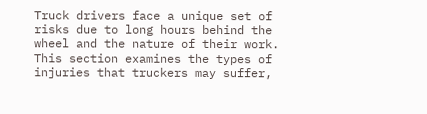Truck drivers face a unique set of risks due to long hours behind the wheel and the nature of their work. This section examines the types of injuries that truckers may suffer,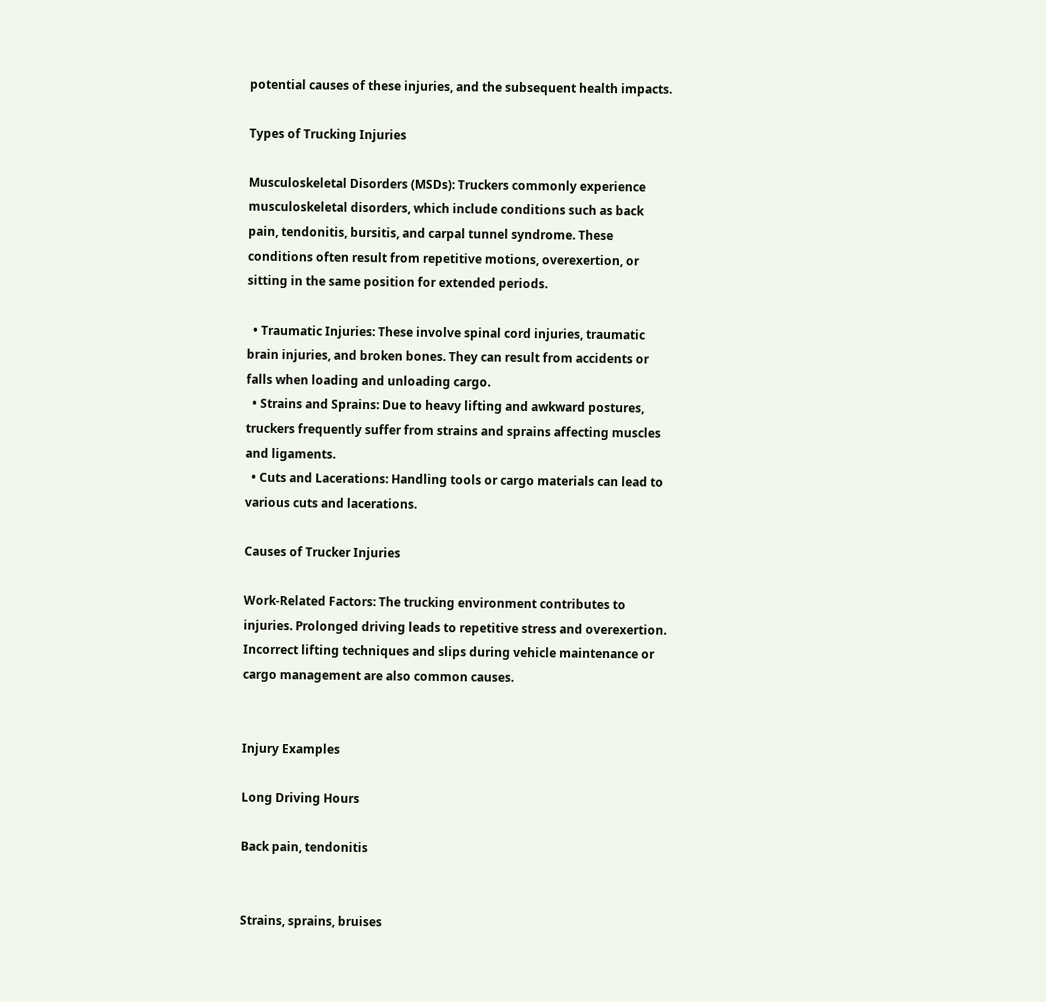potential causes of these injuries, and the subsequent health impacts.

Types of Trucking Injuries

Musculoskeletal Disorders (MSDs): Truckers commonly experience musculoskeletal disorders, which include conditions such as back pain, tendonitis, bursitis, and carpal tunnel syndrome. These conditions often result from repetitive motions, overexertion, or sitting in the same position for extended periods.

  • Traumatic Injuries: These involve spinal cord injuries, traumatic brain injuries, and broken bones. They can result from accidents or falls when loading and unloading cargo.
  • Strains and Sprains: Due to heavy lifting and awkward postures, truckers frequently suffer from strains and sprains affecting muscles and ligaments.
  • Cuts and Lacerations: Handling tools or cargo materials can lead to various cuts and lacerations.

Causes of Trucker Injuries

Work-Related Factors: The trucking environment contributes to injuries. Prolonged driving leads to repetitive stress and overexertion. Incorrect lifting techniques and slips during vehicle maintenance or cargo management are also common causes.


Injury Examples

Long Driving Hours

Back pain, tendonitis


Strains, sprains, bruises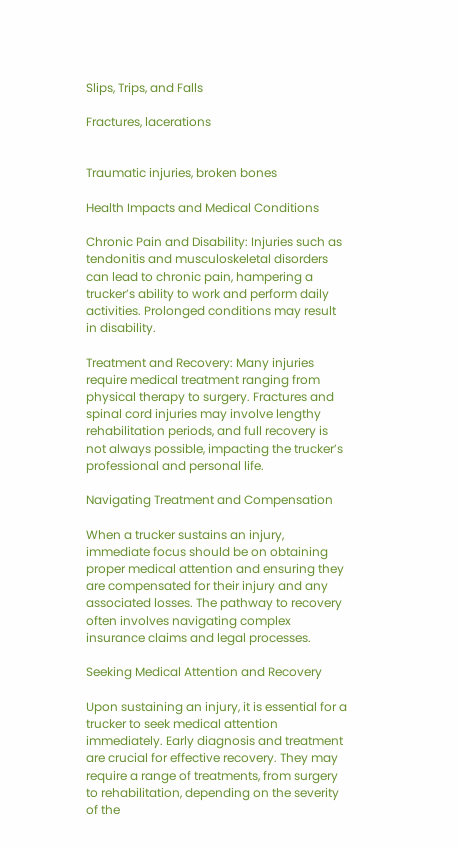Slips, Trips, and Falls

Fractures, lacerations


Traumatic injuries, broken bones

Health Impacts and Medical Conditions

Chronic Pain and Disability: Injuries such as tendonitis and musculoskeletal disorders can lead to chronic pain, hampering a trucker’s ability to work and perform daily activities. Prolonged conditions may result in disability.

Treatment and Recovery: Many injuries require medical treatment ranging from physical therapy to surgery. Fractures and spinal cord injuries may involve lengthy rehabilitation periods, and full recovery is not always possible, impacting the trucker’s professional and personal life.

Navigating Treatment and Compensation

When a trucker sustains an injury, immediate focus should be on obtaining proper medical attention and ensuring they are compensated for their injury and any associated losses. The pathway to recovery often involves navigating complex insurance claims and legal processes.

Seeking Medical Attention and Recovery

Upon sustaining an injury, it is essential for a trucker to seek medical attention immediately. Early diagnosis and treatment are crucial for effective recovery. They may require a range of treatments, from surgery to rehabilitation, depending on the severity of the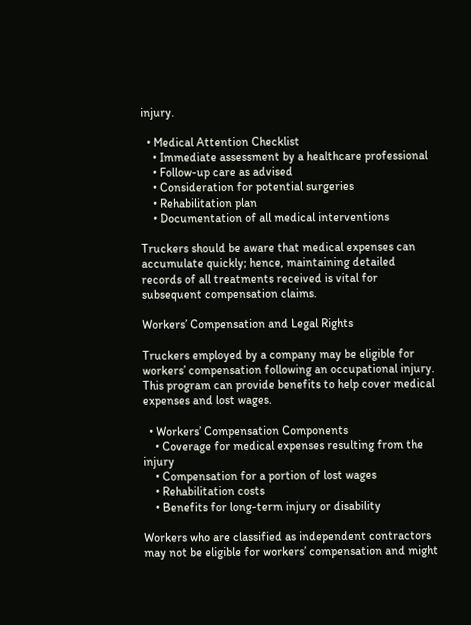injury.

  • Medical Attention Checklist
    • Immediate assessment by a healthcare professional
    • Follow-up care as advised
    • Consideration for potential surgeries
    • Rehabilitation plan
    • Documentation of all medical interventions

Truckers should be aware that medical expenses can accumulate quickly; hence, maintaining detailed records of all treatments received is vital for subsequent compensation claims.

Workers’ Compensation and Legal Rights

Truckers employed by a company may be eligible for workers’ compensation following an occupational injury. This program can provide benefits to help cover medical expenses and lost wages.

  • Workers’ Compensation Components
    • Coverage for medical expenses resulting from the injury
    • Compensation for a portion of lost wages
    • Rehabilitation costs
    • Benefits for long-term injury or disability

Workers who are classified as independent contractors may not be eligible for workers’ compensation and might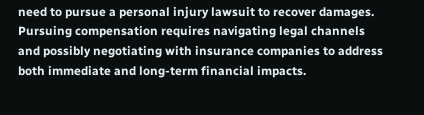need to pursue a personal injury lawsuit to recover damages. Pursuing compensation requires navigating legal channels and possibly negotiating with insurance companies to address both immediate and long-term financial impacts.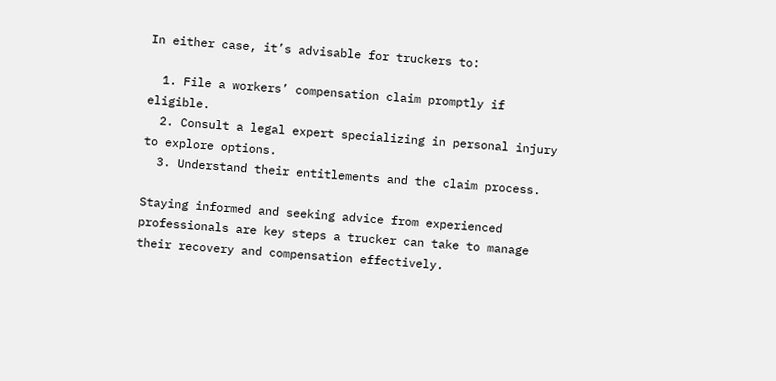In either case, it’s advisable for truckers to:

  1. File a workers’ compensation claim promptly if eligible.
  2. Consult a legal expert specializing in personal injury to explore options.
  3. Understand their entitlements and the claim process.

Staying informed and seeking advice from experienced professionals are key steps a trucker can take to manage their recovery and compensation effectively.